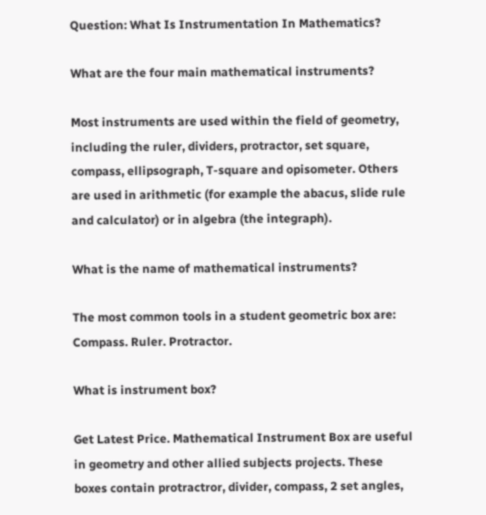Question: What Is Instrumentation In Mathematics?

What are the four main mathematical instruments?

Most instruments are used within the field of geometry, including the ruler, dividers, protractor, set square, compass, ellipsograph, T-square and opisometer. Others are used in arithmetic (for example the abacus, slide rule and calculator) or in algebra (the integraph).

What is the name of mathematical instruments?

The most common tools in a student geometric box are: Compass. Ruler. Protractor.

What is instrument box?

Get Latest Price. Mathematical Instrument Box are useful in geometry and other allied subjects projects. These boxes contain protractror, divider, compass, 2 set angles,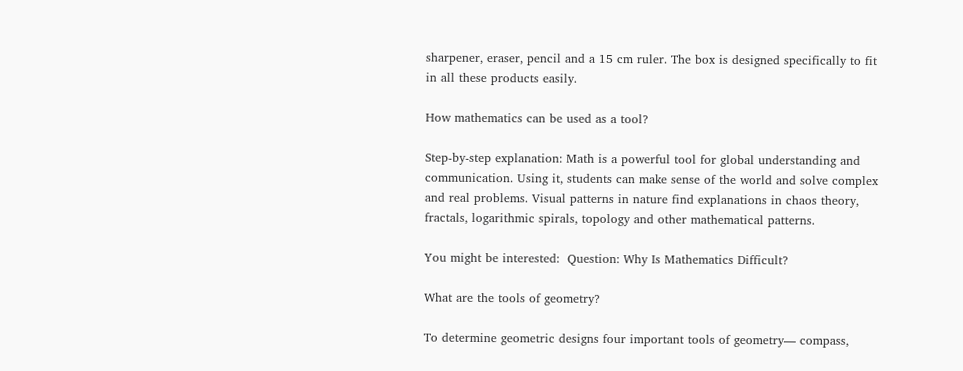sharpener, eraser, pencil and a 15 cm ruler. The box is designed specifically to fit in all these products easily.

How mathematics can be used as a tool?

Step-by-step explanation: Math is a powerful tool for global understanding and communication. Using it, students can make sense of the world and solve complex and real problems. Visual patterns in nature find explanations in chaos theory, fractals, logarithmic spirals, topology and other mathematical patterns.

You might be interested:  Question: Why Is Mathematics Difficult?

What are the tools of geometry?

To determine geometric designs four important tools of geometry— compass,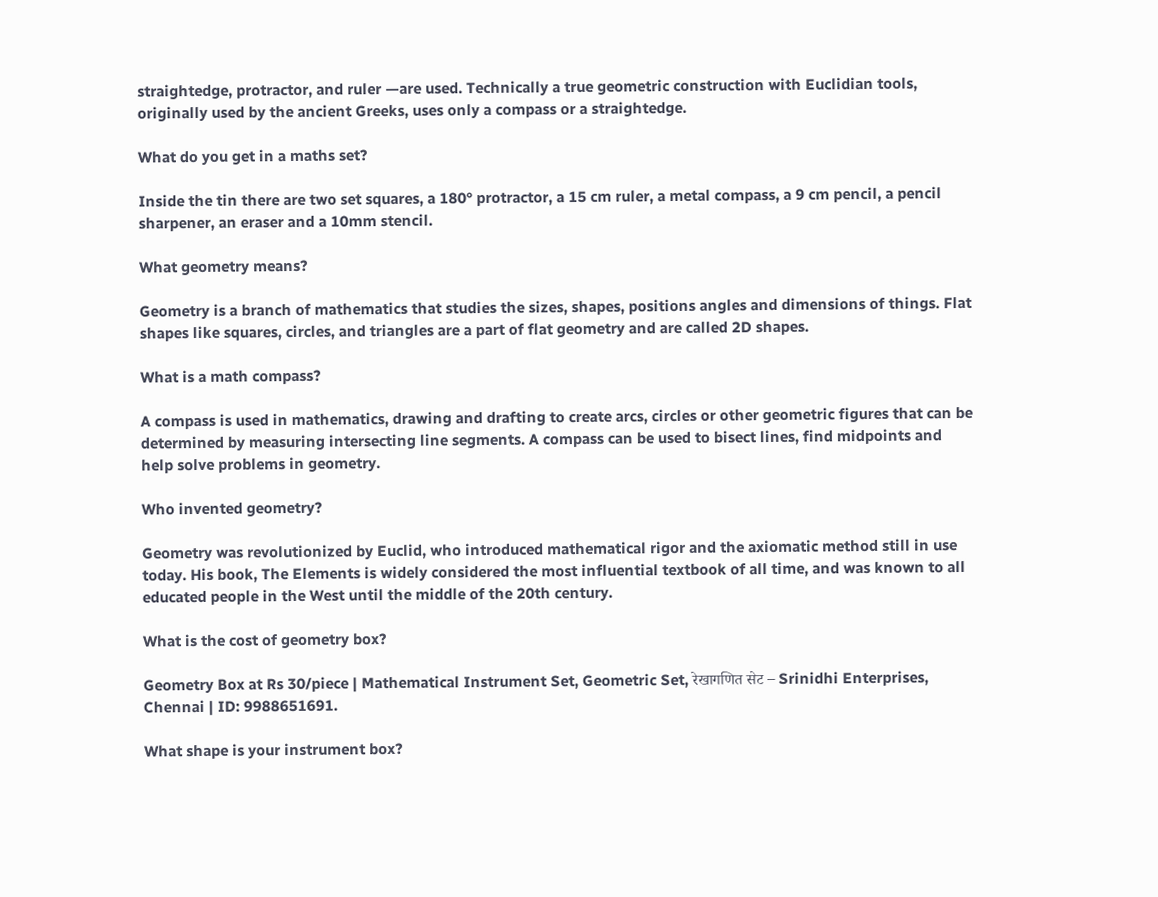straightedge, protractor, and ruler —are used. Technically a true geometric construction with Euclidian tools, originally used by the ancient Greeks, uses only a compass or a straightedge.

What do you get in a maths set?

Inside the tin there are two set squares, a 180° protractor, a 15 cm ruler, a metal compass, a 9 cm pencil, a pencil sharpener, an eraser and a 10mm stencil.

What geometry means?

Geometry is a branch of mathematics that studies the sizes, shapes, positions angles and dimensions of things. Flat shapes like squares, circles, and triangles are a part of flat geometry and are called 2D shapes.

What is a math compass?

A compass is used in mathematics, drawing and drafting to create arcs, circles or other geometric figures that can be determined by measuring intersecting line segments. A compass can be used to bisect lines, find midpoints and help solve problems in geometry.

Who invented geometry?

Geometry was revolutionized by Euclid, who introduced mathematical rigor and the axiomatic method still in use today. His book, The Elements is widely considered the most influential textbook of all time, and was known to all educated people in the West until the middle of the 20th century.

What is the cost of geometry box?

Geometry Box at Rs 30/piece | Mathematical Instrument Set, Geometric Set, रेखागणित सेट – Srinidhi Enterprises, Chennai | ID: 9988651691.

What shape is your instrument box?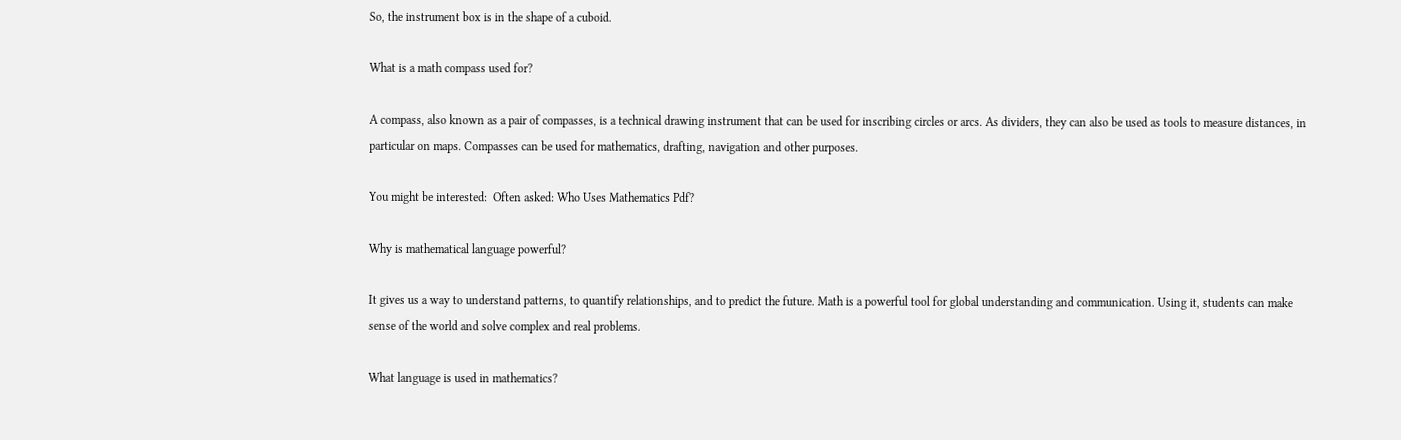So, the instrument box is in the shape of a cuboid.

What is a math compass used for?

A compass, also known as a pair of compasses, is a technical drawing instrument that can be used for inscribing circles or arcs. As dividers, they can also be used as tools to measure distances, in particular on maps. Compasses can be used for mathematics, drafting, navigation and other purposes.

You might be interested:  Often asked: Who Uses Mathematics Pdf?

Why is mathematical language powerful?

It gives us a way to understand patterns, to quantify relationships, and to predict the future. Math is a powerful tool for global understanding and communication. Using it, students can make sense of the world and solve complex and real problems.

What language is used in mathematics?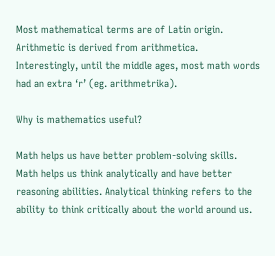Most mathematical terms are of Latin origin. Arithmetic is derived from arithmetica. Interestingly, until the middle ages, most math words had an extra ‘r’ (eg. arithmetrika).

Why is mathematics useful?

Math helps us have better problem-solving skills. Math helps us think analytically and have better reasoning abilities. Analytical thinking refers to the ability to think critically about the world around us.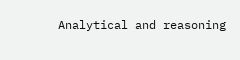Analytical and reasoning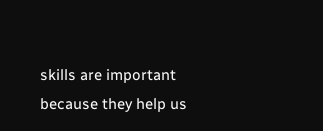skills are important because they help us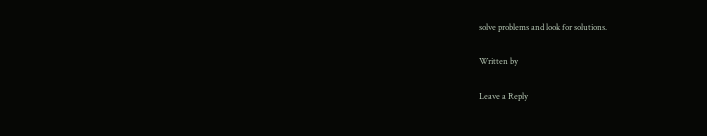solve problems and look for solutions.

Written by

Leave a Reply